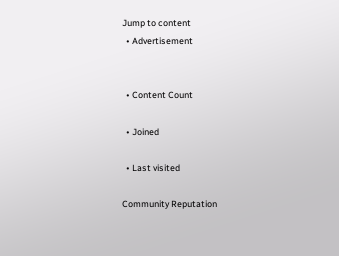Jump to content
  • Advertisement


  • Content Count

  • Joined

  • Last visited

Community Reputation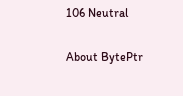106 Neutral

About BytePtr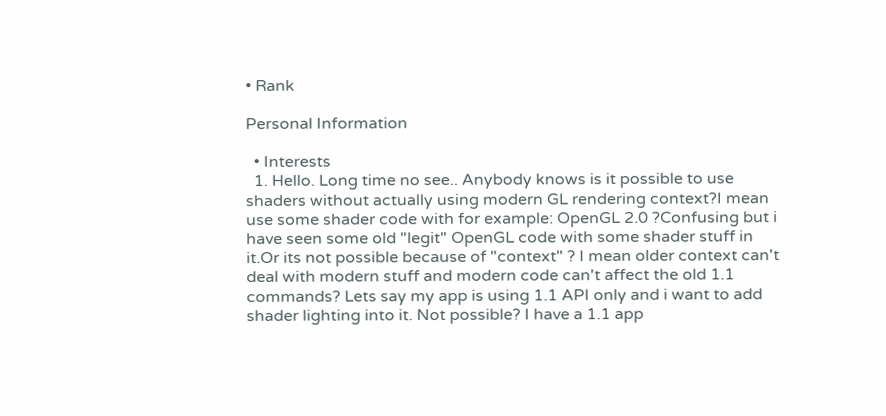• Rank

Personal Information

  • Interests
  1. Hello. Long time no see.. Anybody knows is it possible to use shaders without actually using modern GL rendering context?I mean use some shader code with for example: OpenGL 2.0 ?Confusing but i have seen some old "legit" OpenGL code with some shader stuff in it.Or its not possible because of "context" ? I mean older context can't deal with modern stuff and modern code can't affect the old 1.1 commands? Lets say my app is using 1.1 API only and i want to add shader lighting into it. Not possible? I have a 1.1 app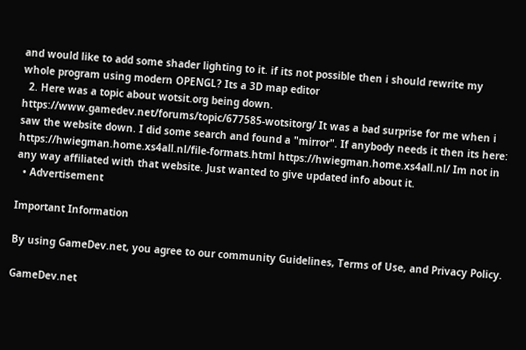and would like to add some shader lighting to it. if its not possible then i should rewrite my whole program using modern OPENGL? Its a 3D map editor
  2. Here was a topic about wotsit.org being down. https://www.gamedev.net/forums/topic/677585-wotsitorg/ It was a bad surprise for me when i saw the website down. I did some search and found a "mirror". If anybody needs it then its here: https://hwiegman.home.xs4all.nl/file-formats.html https://hwiegman.home.xs4all.nl/ Im not in any way affiliated with that website. Just wanted to give updated info about it.
  • Advertisement

Important Information

By using GameDev.net, you agree to our community Guidelines, Terms of Use, and Privacy Policy.

GameDev.net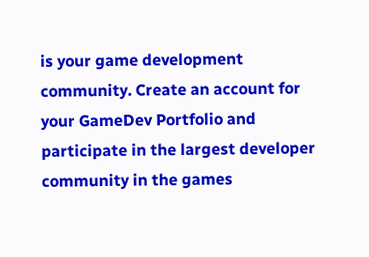is your game development community. Create an account for your GameDev Portfolio and participate in the largest developer community in the games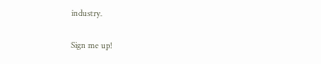industry.

Sign me up!